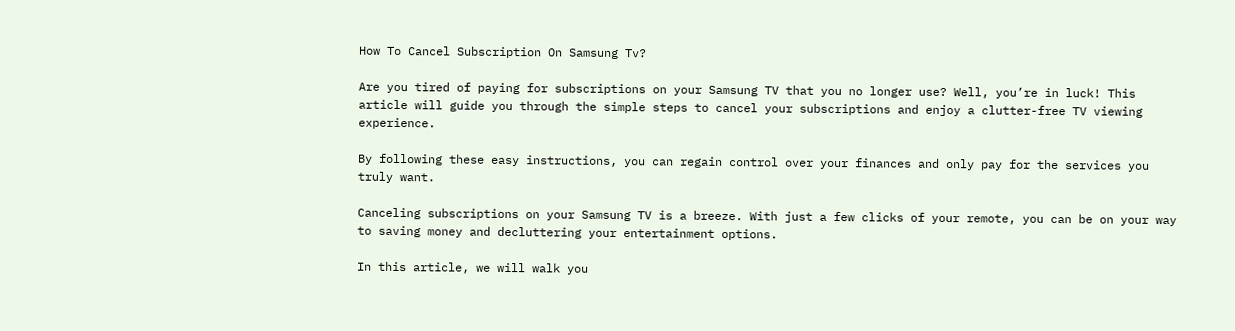How To Cancel Subscription On Samsung Tv?

Are you tired of paying for subscriptions on your Samsung TV that you no longer use? Well, you’re in luck! This article will guide you through the simple steps to cancel your subscriptions and enjoy a clutter-free TV viewing experience.

By following these easy instructions, you can regain control over your finances and only pay for the services you truly want.

Canceling subscriptions on your Samsung TV is a breeze. With just a few clicks of your remote, you can be on your way to saving money and decluttering your entertainment options.

In this article, we will walk you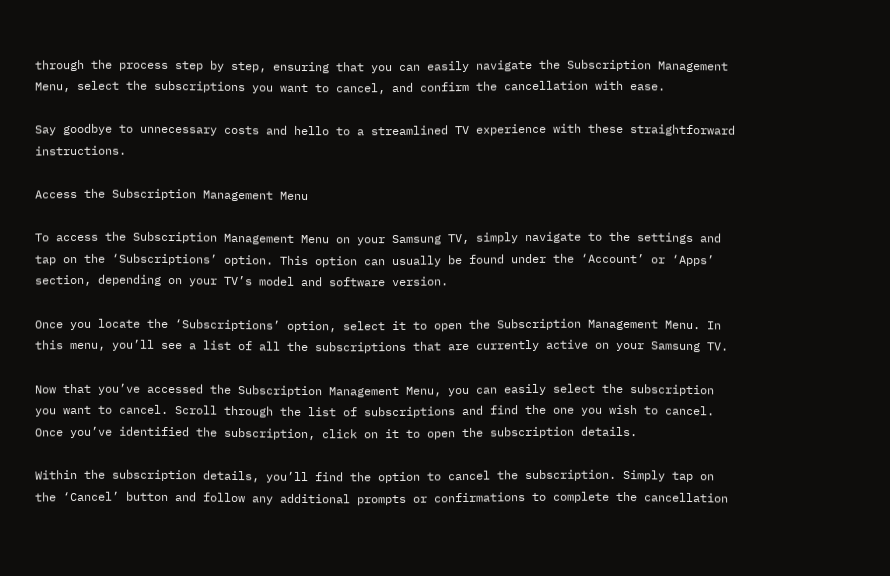through the process step by step, ensuring that you can easily navigate the Subscription Management Menu, select the subscriptions you want to cancel, and confirm the cancellation with ease.

Say goodbye to unnecessary costs and hello to a streamlined TV experience with these straightforward instructions.

Access the Subscription Management Menu

To access the Subscription Management Menu on your Samsung TV, simply navigate to the settings and tap on the ‘Subscriptions’ option. This option can usually be found under the ‘Account’ or ‘Apps’ section, depending on your TV’s model and software version.

Once you locate the ‘Subscriptions’ option, select it to open the Subscription Management Menu. In this menu, you’ll see a list of all the subscriptions that are currently active on your Samsung TV.

Now that you’ve accessed the Subscription Management Menu, you can easily select the subscription you want to cancel. Scroll through the list of subscriptions and find the one you wish to cancel. Once you’ve identified the subscription, click on it to open the subscription details.

Within the subscription details, you’ll find the option to cancel the subscription. Simply tap on the ‘Cancel’ button and follow any additional prompts or confirmations to complete the cancellation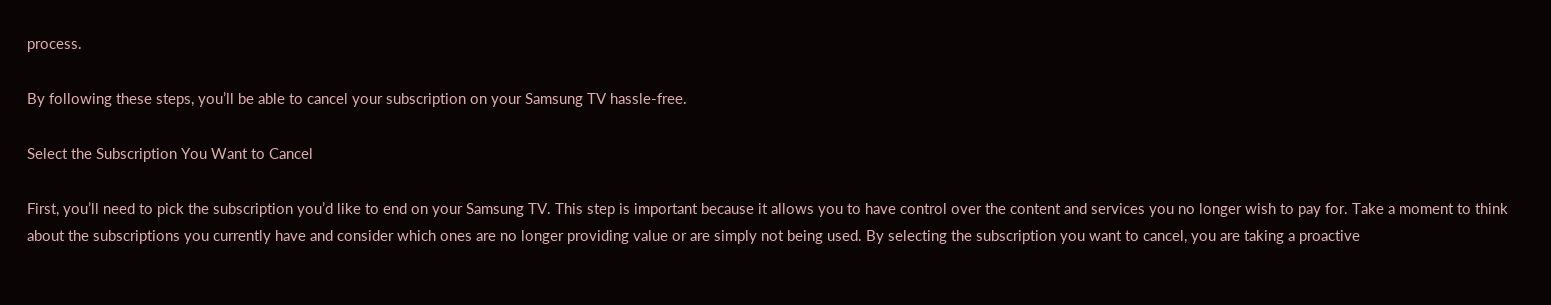process.

By following these steps, you’ll be able to cancel your subscription on your Samsung TV hassle-free.

Select the Subscription You Want to Cancel

First, you’ll need to pick the subscription you’d like to end on your Samsung TV. This step is important because it allows you to have control over the content and services you no longer wish to pay for. Take a moment to think about the subscriptions you currently have and consider which ones are no longer providing value or are simply not being used. By selecting the subscription you want to cancel, you are taking a proactive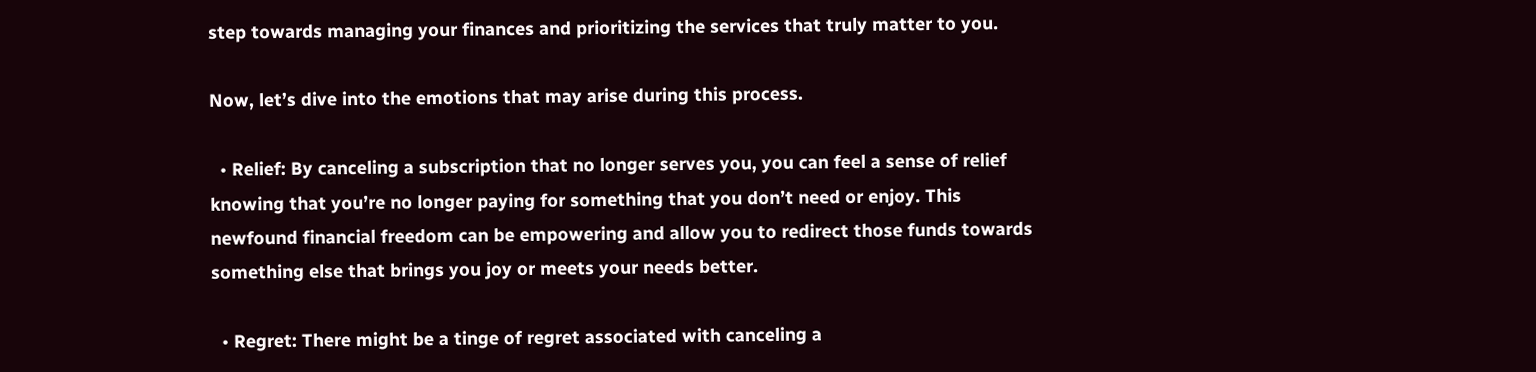step towards managing your finances and prioritizing the services that truly matter to you.

Now, let’s dive into the emotions that may arise during this process.

  • Relief: By canceling a subscription that no longer serves you, you can feel a sense of relief knowing that you’re no longer paying for something that you don’t need or enjoy. This newfound financial freedom can be empowering and allow you to redirect those funds towards something else that brings you joy or meets your needs better.

  • Regret: There might be a tinge of regret associated with canceling a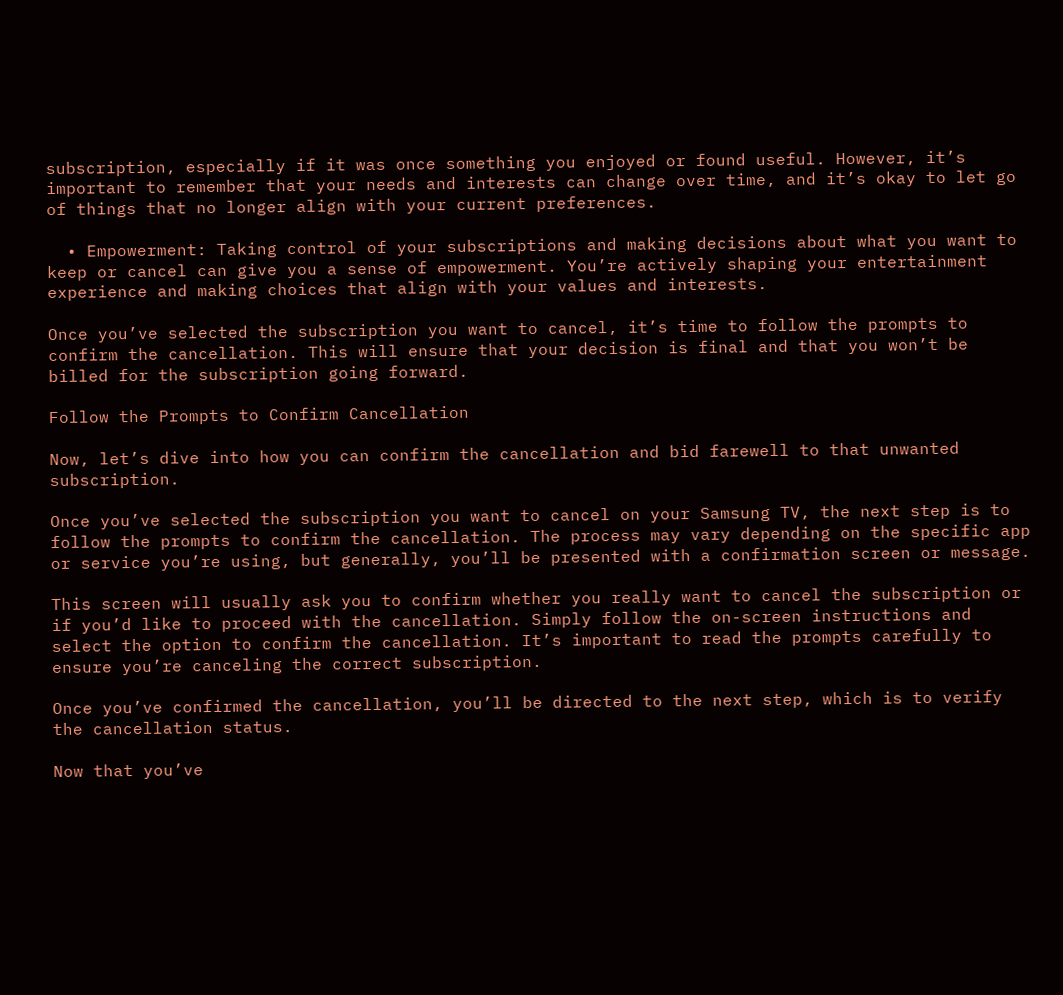subscription, especially if it was once something you enjoyed or found useful. However, it’s important to remember that your needs and interests can change over time, and it’s okay to let go of things that no longer align with your current preferences.

  • Empowerment: Taking control of your subscriptions and making decisions about what you want to keep or cancel can give you a sense of empowerment. You’re actively shaping your entertainment experience and making choices that align with your values and interests.

Once you’ve selected the subscription you want to cancel, it’s time to follow the prompts to confirm the cancellation. This will ensure that your decision is final and that you won’t be billed for the subscription going forward.

Follow the Prompts to Confirm Cancellation

Now, let’s dive into how you can confirm the cancellation and bid farewell to that unwanted subscription.

Once you’ve selected the subscription you want to cancel on your Samsung TV, the next step is to follow the prompts to confirm the cancellation. The process may vary depending on the specific app or service you’re using, but generally, you’ll be presented with a confirmation screen or message.

This screen will usually ask you to confirm whether you really want to cancel the subscription or if you’d like to proceed with the cancellation. Simply follow the on-screen instructions and select the option to confirm the cancellation. It’s important to read the prompts carefully to ensure you’re canceling the correct subscription.

Once you’ve confirmed the cancellation, you’ll be directed to the next step, which is to verify the cancellation status.

Now that you’ve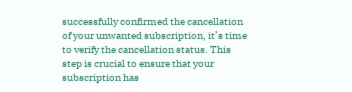successfully confirmed the cancellation of your unwanted subscription, it’s time to verify the cancellation status. This step is crucial to ensure that your subscription has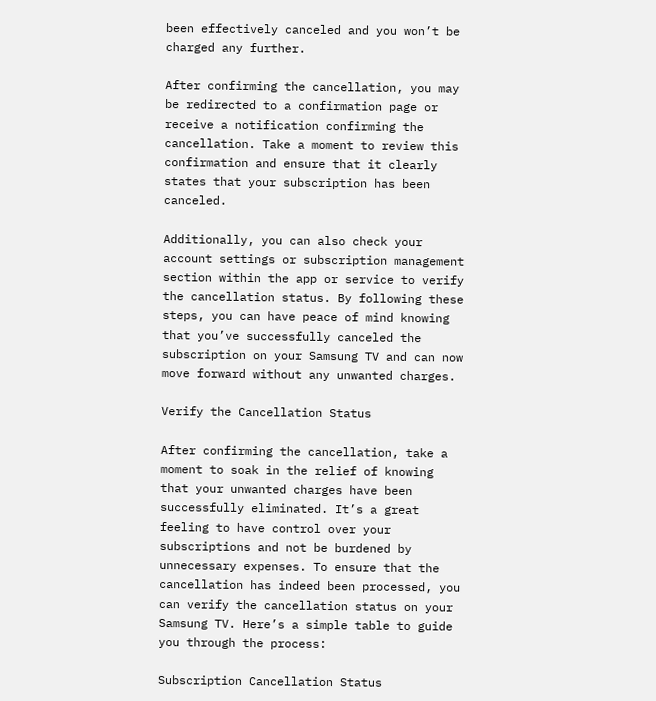been effectively canceled and you won’t be charged any further.

After confirming the cancellation, you may be redirected to a confirmation page or receive a notification confirming the cancellation. Take a moment to review this confirmation and ensure that it clearly states that your subscription has been canceled.

Additionally, you can also check your account settings or subscription management section within the app or service to verify the cancellation status. By following these steps, you can have peace of mind knowing that you’ve successfully canceled the subscription on your Samsung TV and can now move forward without any unwanted charges.

Verify the Cancellation Status

After confirming the cancellation, take a moment to soak in the relief of knowing that your unwanted charges have been successfully eliminated. It’s a great feeling to have control over your subscriptions and not be burdened by unnecessary expenses. To ensure that the cancellation has indeed been processed, you can verify the cancellation status on your Samsung TV. Here’s a simple table to guide you through the process:

Subscription Cancellation Status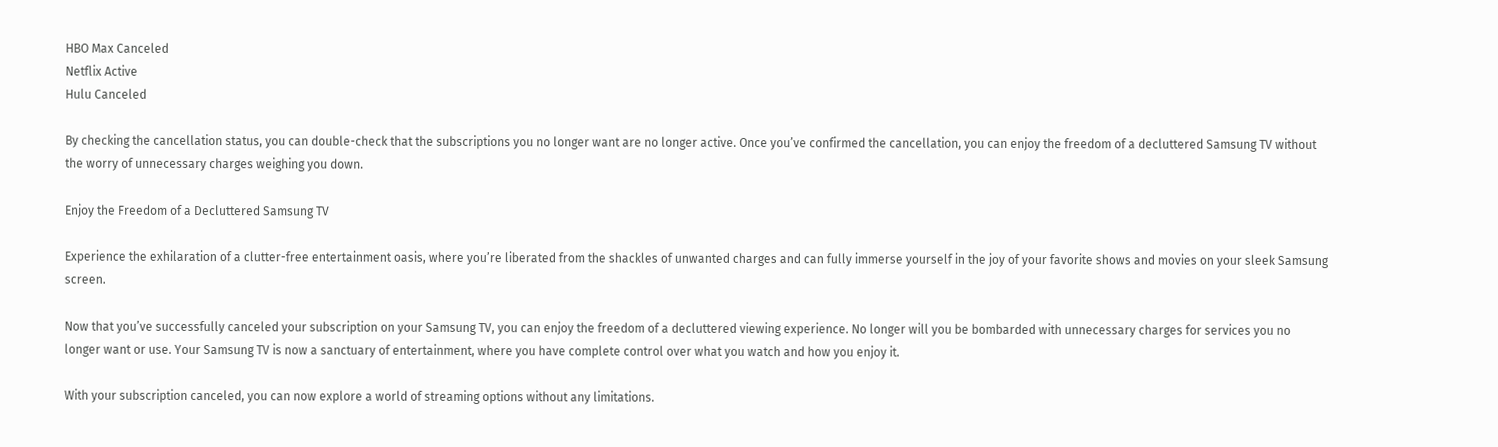HBO Max Canceled
Netflix Active
Hulu Canceled

By checking the cancellation status, you can double-check that the subscriptions you no longer want are no longer active. Once you’ve confirmed the cancellation, you can enjoy the freedom of a decluttered Samsung TV without the worry of unnecessary charges weighing you down.

Enjoy the Freedom of a Decluttered Samsung TV

Experience the exhilaration of a clutter-free entertainment oasis, where you’re liberated from the shackles of unwanted charges and can fully immerse yourself in the joy of your favorite shows and movies on your sleek Samsung screen.

Now that you’ve successfully canceled your subscription on your Samsung TV, you can enjoy the freedom of a decluttered viewing experience. No longer will you be bombarded with unnecessary charges for services you no longer want or use. Your Samsung TV is now a sanctuary of entertainment, where you have complete control over what you watch and how you enjoy it.

With your subscription canceled, you can now explore a world of streaming options without any limitations.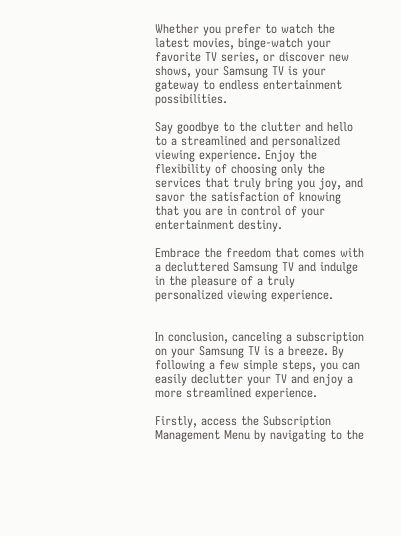Whether you prefer to watch the latest movies, binge-watch your favorite TV series, or discover new shows, your Samsung TV is your gateway to endless entertainment possibilities.

Say goodbye to the clutter and hello to a streamlined and personalized viewing experience. Enjoy the flexibility of choosing only the services that truly bring you joy, and savor the satisfaction of knowing that you are in control of your entertainment destiny.

Embrace the freedom that comes with a decluttered Samsung TV and indulge in the pleasure of a truly personalized viewing experience.


In conclusion, canceling a subscription on your Samsung TV is a breeze. By following a few simple steps, you can easily declutter your TV and enjoy a more streamlined experience.

Firstly, access the Subscription Management Menu by navigating to the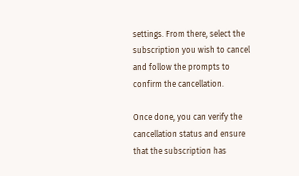settings. From there, select the subscription you wish to cancel and follow the prompts to confirm the cancellation.

Once done, you can verify the cancellation status and ensure that the subscription has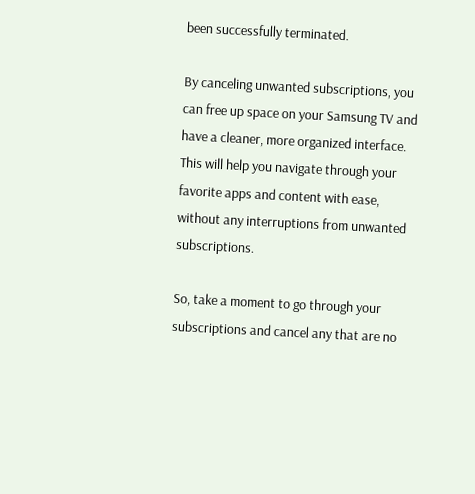been successfully terminated.

By canceling unwanted subscriptions, you can free up space on your Samsung TV and have a cleaner, more organized interface. This will help you navigate through your favorite apps and content with ease, without any interruptions from unwanted subscriptions.

So, take a moment to go through your subscriptions and cancel any that are no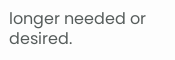longer needed or desired.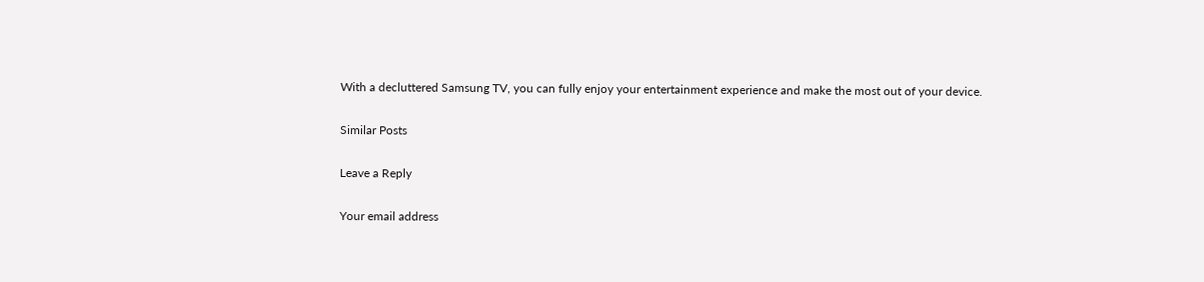With a decluttered Samsung TV, you can fully enjoy your entertainment experience and make the most out of your device.

Similar Posts

Leave a Reply

Your email address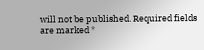will not be published. Required fields are marked *